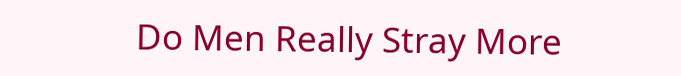Do Men Really Stray More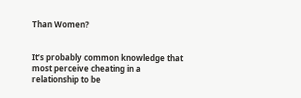Than Women?


It’s probably common knowledge that most perceive cheating in a relationship to be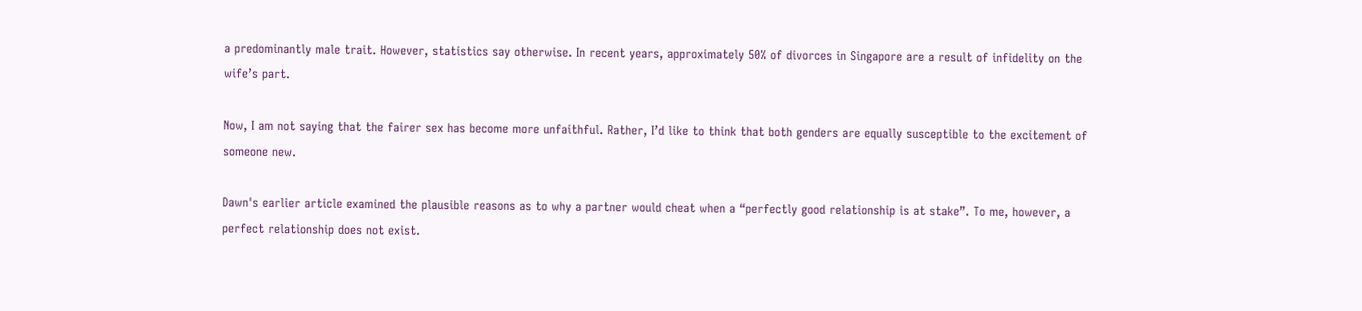a predominantly male trait. However, statistics say otherwise. In recent years, approximately 50% of divorces in Singapore are a result of infidelity on the wife’s part.

Now, I am not saying that the fairer sex has become more unfaithful. Rather, I’d like to think that both genders are equally susceptible to the excitement of someone new.

Dawn's earlier article examined the plausible reasons as to why a partner would cheat when a “perfectly good relationship is at stake”. To me, however, a perfect relationship does not exist.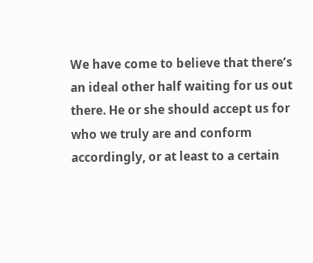We have come to believe that there’s an ideal other half waiting for us out there. He or she should accept us for who we truly are and conform accordingly, or at least to a certain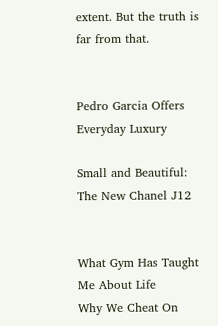extent. But the truth is far from that.


Pedro Garcia Offers Everyday Luxury

Small and Beautiful: The New Chanel J12


What Gym Has Taught Me About Life
Why We Cheat On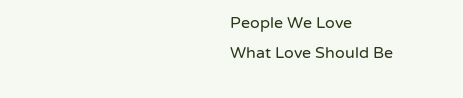People We Love
What Love Should Be